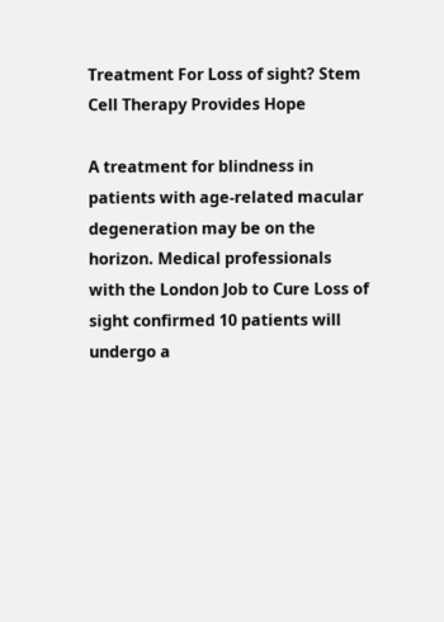Treatment For Loss of sight? Stem Cell Therapy Provides Hope

A treatment for blindness in patients with age-related macular degeneration may be on the horizon. Medical professionals with the London Job to Cure Loss of sight confirmed 10 patients will undergo a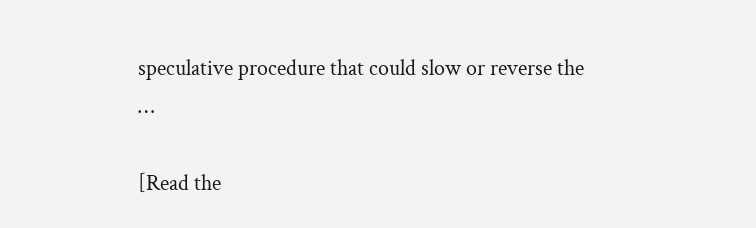speculative procedure that could slow or reverse the …

[Read the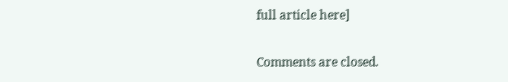full article here]

Comments are closed.